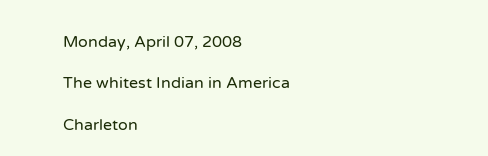Monday, April 07, 2008

The whitest Indian in America

Charleton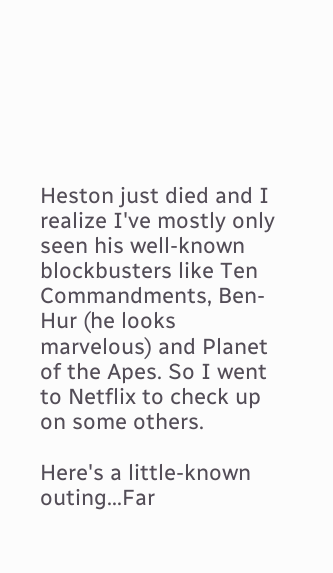Heston just died and I realize I've mostly only seen his well-known blockbusters like Ten Commandments, Ben-Hur (he looks marvelous) and Planet of the Apes. So I went to Netflix to check up on some others.

Here's a little-known outing...Far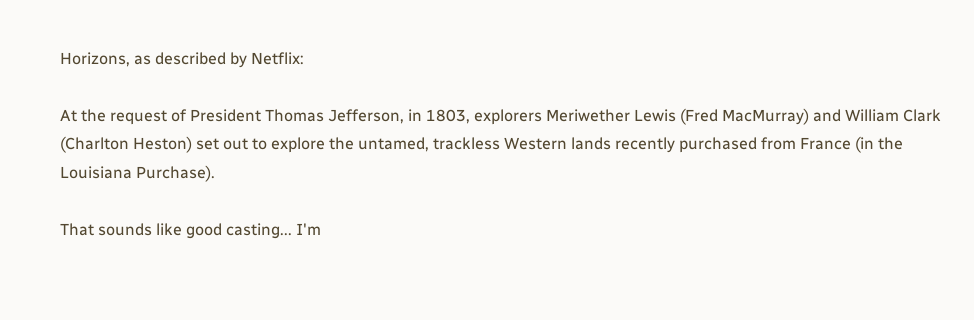Horizons, as described by Netflix:

At the request of President Thomas Jefferson, in 1803, explorers Meriwether Lewis (Fred MacMurray) and William Clark (Charlton Heston) set out to explore the untamed, trackless Western lands recently purchased from France (in the Louisiana Purchase).

That sounds like good casting... I'm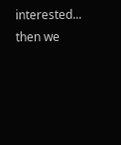interested... then we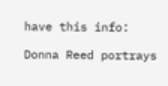have this info:

Donna Reed portrays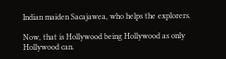Indian maiden Sacajawea, who helps the explorers.

Now, that is Hollywood being Hollywood as only Hollywood can.